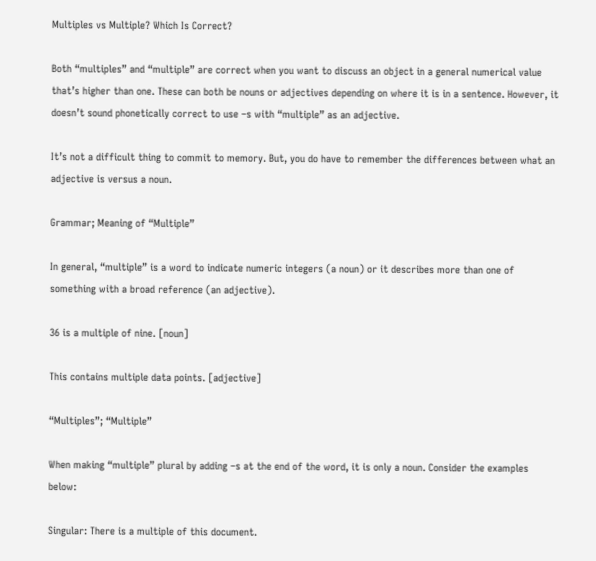Multiples vs Multiple? Which Is Correct?

Both “multiples” and “multiple” are correct when you want to discuss an object in a general numerical value that’s higher than one. These can both be nouns or adjectives depending on where it is in a sentence. However, it doesn’t sound phonetically correct to use –s with “multiple” as an adjective.

It’s not a difficult thing to commit to memory. But, you do have to remember the differences between what an adjective is versus a noun.

Grammar; Meaning of “Multiple”

In general, “multiple” is a word to indicate numeric integers (a noun) or it describes more than one of something with a broad reference (an adjective).

36 is a multiple of nine. [noun]

This contains multiple data points. [adjective]

“Multiples”; “Multiple”

When making “multiple” plural by adding –s at the end of the word, it is only a noun. Consider the examples below:

Singular: There is a multiple of this document.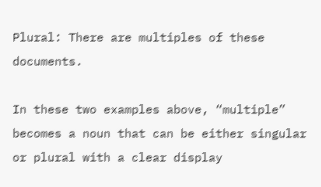Plural: There are multiples of these documents.

In these two examples above, “multiple” becomes a noun that can be either singular or plural with a clear display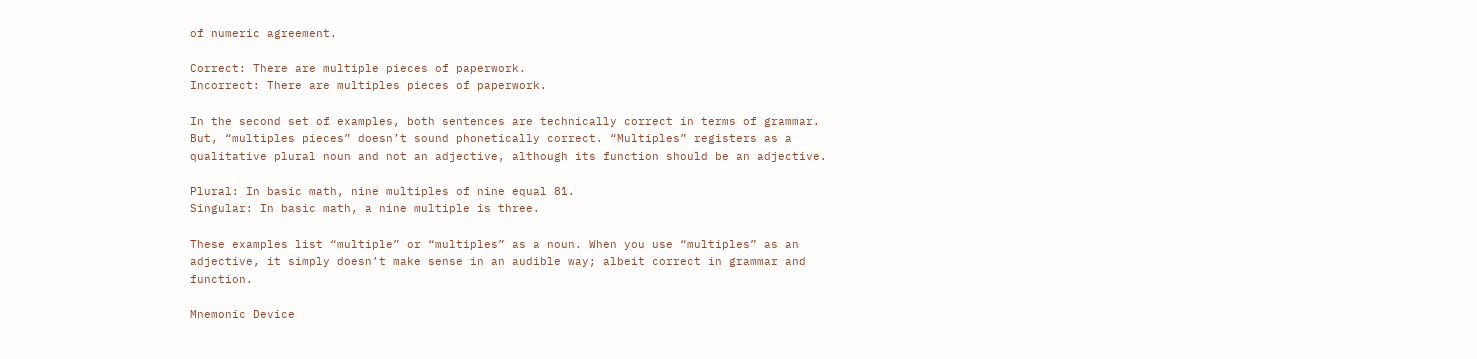of numeric agreement.

Correct: There are multiple pieces of paperwork.
Incorrect: There are multiples pieces of paperwork.

In the second set of examples, both sentences are technically correct in terms of grammar. But, “multiples pieces” doesn’t sound phonetically correct. “Multiples” registers as a qualitative plural noun and not an adjective, although its function should be an adjective.

Plural: In basic math, nine multiples of nine equal 81.
Singular: In basic math, a nine multiple is three.

These examples list “multiple” or “multiples” as a noun. When you use “multiples” as an adjective, it simply doesn’t make sense in an audible way; albeit correct in grammar and function.

Mnemonic Device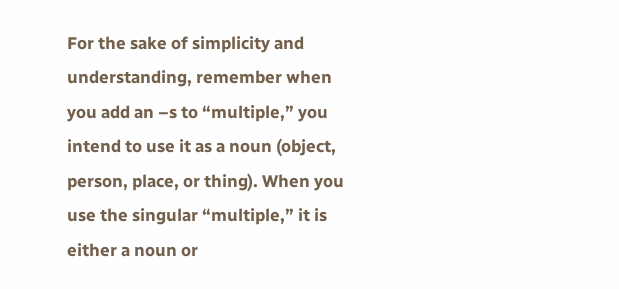For the sake of simplicity and understanding, remember when you add an –s to “multiple,” you intend to use it as a noun (object, person, place, or thing). When you use the singular “multiple,” it is either a noun or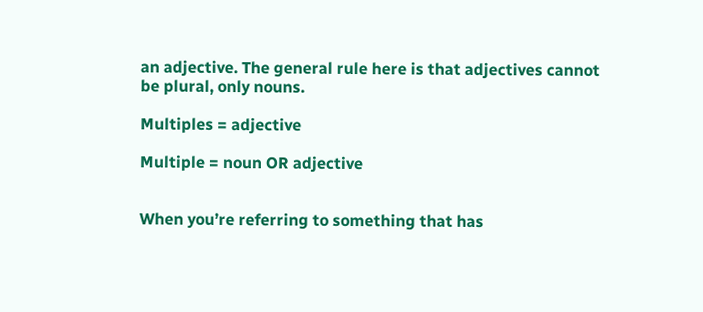an adjective. The general rule here is that adjectives cannot be plural, only nouns.

Multiples = adjective

Multiple = noun OR adjective


When you’re referring to something that has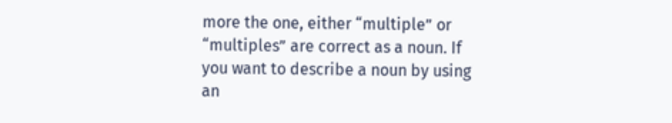more the one, either “multiple” or “multiples” are correct as a noun. If you want to describe a noun by using an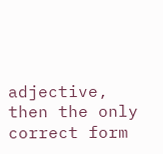adjective, then the only correct form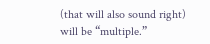(that will also sound right) will be “multiple.”